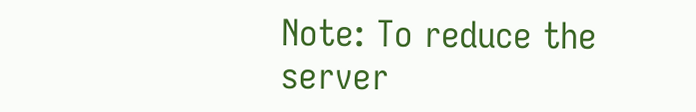Note: To reduce the server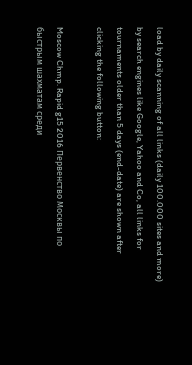load by daily scanning of all links (daily 100.000 sites and more) by search engines like Google, Yahoo and Co, all links for tournaments older than 5 days (end-date) are shown after clicking the following button:

Moscow Chmp. Rapid g15 2016 Первенство Москвы по быстрым шахматам среди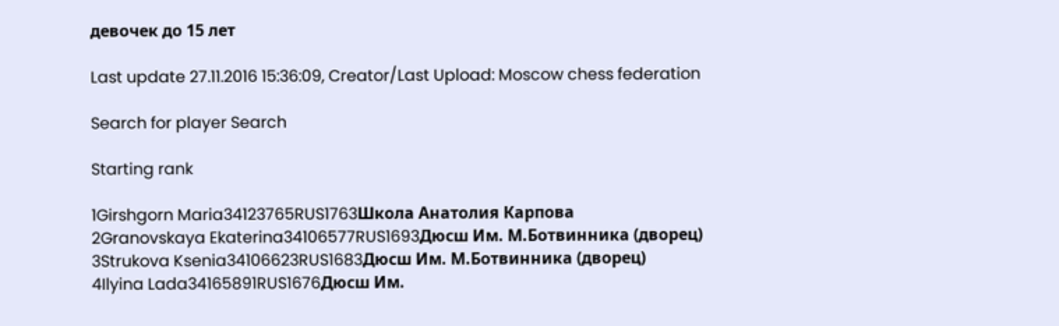девочек до 15 лет

Last update 27.11.2016 15:36:09, Creator/Last Upload: Moscow chess federation

Search for player Search

Starting rank

1Girshgorn Maria34123765RUS1763Школа Анатолия Карпова
2Granovskaya Ekaterina34106577RUS1693Дюсш Им. М.Ботвинника (дворец)
3Strukova Ksenia34106623RUS1683Дюсш Им. М.Ботвинника (дворец)
4Ilyina Lada34165891RUS1676Дюсш Им.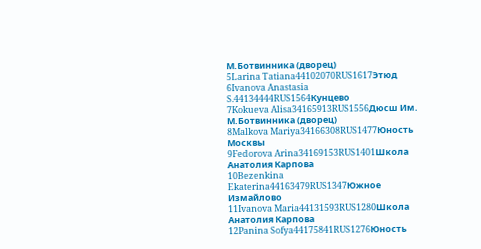М.Ботвинника (дворец)
5Larina Tatiana44102070RUS1617Этюд
6Ivanova Anastasia S.44134444RUS1564Кунцево
7Kokueva Alisa34165913RUS1556Дюсш Им. М.Ботвинника (дворец)
8Malkova Mariya34166308RUS1477Юность Москвы
9Fedorova Arina34169153RUS1401Школа Анатолия Карпова
10Bezenkina Ekaterina44163479RUS1347Южное Измайлово
11Ivanova Maria44131593RUS1280Школа Анатолия Карпова
12Panina Sofya44175841RUS1276Юность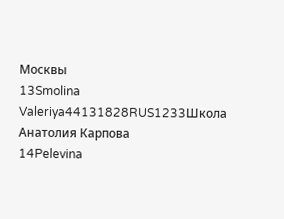Москвы
13Smolina Valeriya44131828RUS1233Школа Анатолия Карпова
14Pelevina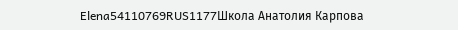Elena54110769RUS1177Школа Анатолия Карпова